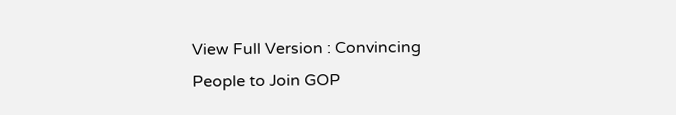View Full Version : Convincing People to Join GOP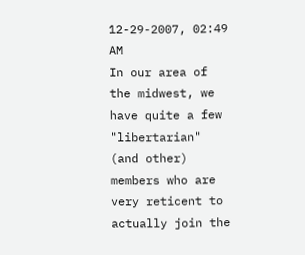12-29-2007, 02:49 AM
In our area of the midwest, we have quite a few "libertarian" (and other) members who are very reticent to actually join the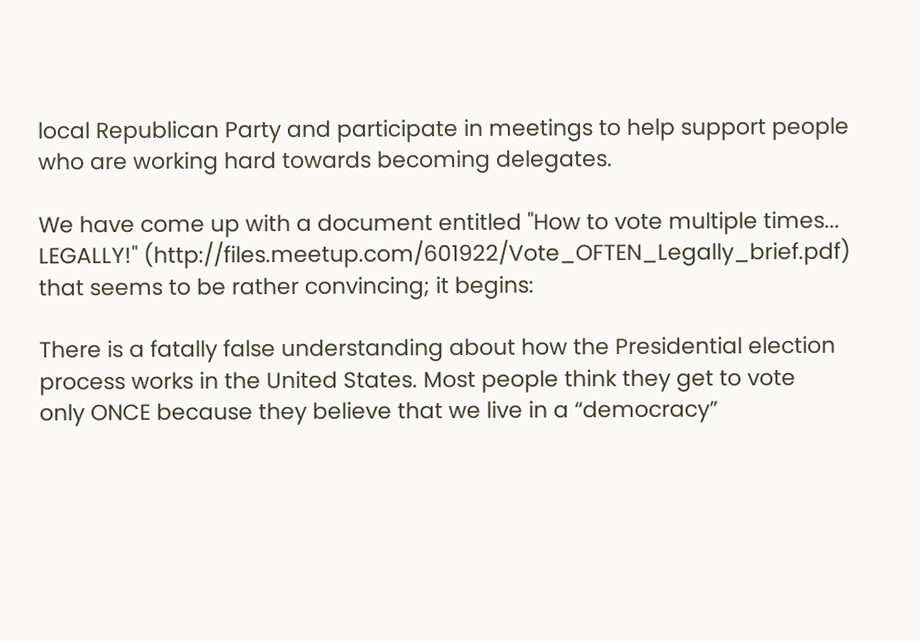local Republican Party and participate in meetings to help support people who are working hard towards becoming delegates.

We have come up with a document entitled "How to vote multiple times... LEGALLY!" (http://files.meetup.com/601922/Vote_OFTEN_Legally_brief.pdf) that seems to be rather convincing; it begins:

There is a fatally false understanding about how the Presidential election
process works in the United States. Most people think they get to vote
only ONCE because they believe that we live in a “democracy”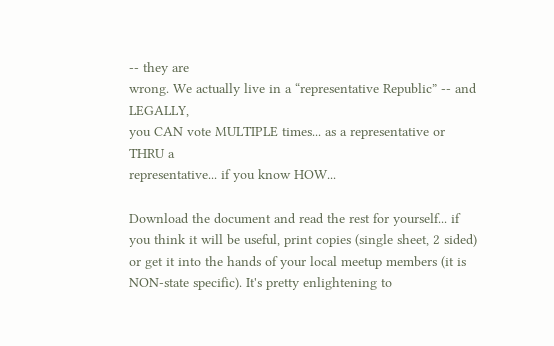-- they are
wrong. We actually live in a “representative Republic” -- and LEGALLY,
you CAN vote MULTIPLE times... as a representative or THRU a
representative... if you know HOW...

Download the document and read the rest for yourself... if you think it will be useful, print copies (single sheet, 2 sided) or get it into the hands of your local meetup members (it is NON-state specific). It's pretty enlightening to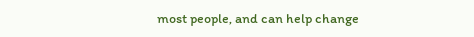most people, and can help change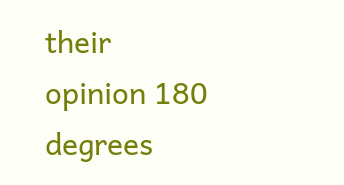their opinion 180 degrees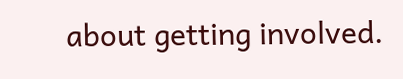about getting involved.